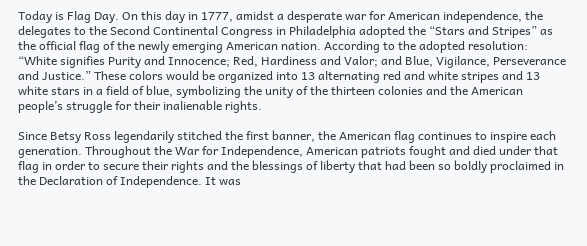Today is Flag Day. On this day in 1777, amidst a desperate war for American independence, the delegates to the Second Continental Congress in Philadelphia adopted the “Stars and Stripes” as the official flag of the newly emerging American nation. According to the adopted resolution: “White signifies Purity and Innocence; Red, Hardiness and Valor; and Blue, Vigilance, Perseverance and Justice.” These colors would be organized into 13 alternating red and white stripes and 13 white stars in a field of blue, symbolizing the unity of the thirteen colonies and the American people’s struggle for their inalienable rights.

Since Betsy Ross legendarily stitched the first banner, the American flag continues to inspire each generation. Throughout the War for Independence, American patriots fought and died under that flag in order to secure their rights and the blessings of liberty that had been so boldly proclaimed in the Declaration of Independence. It was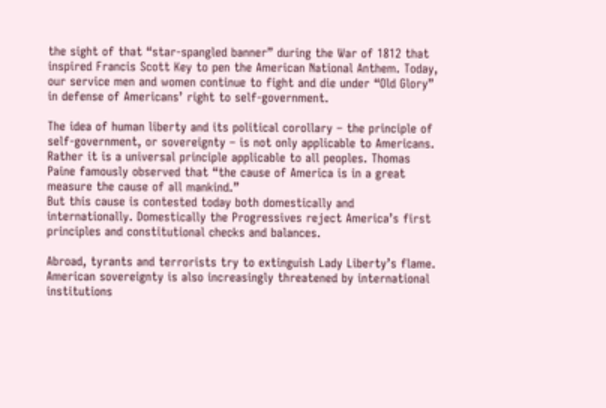the sight of that “star-spangled banner” during the War of 1812 that inspired Francis Scott Key to pen the American National Anthem. Today, our service men and women continue to fight and die under “Old Glory” in defense of Americans’ right to self-government.

The idea of human liberty and its political corollary – the principle of self-government, or sovereignty – is not only applicable to Americans. Rather it is a universal principle applicable to all peoples. Thomas Paine famously observed that “the cause of America is in a great measure the cause of all mankind.”
But this cause is contested today both domestically and internationally. Domestically the Progressives reject America’s first principles and constitutional checks and balances.

Abroad, tyrants and terrorists try to extinguish Lady Liberty’s flame. American sovereignty is also increasingly threatened by international institutions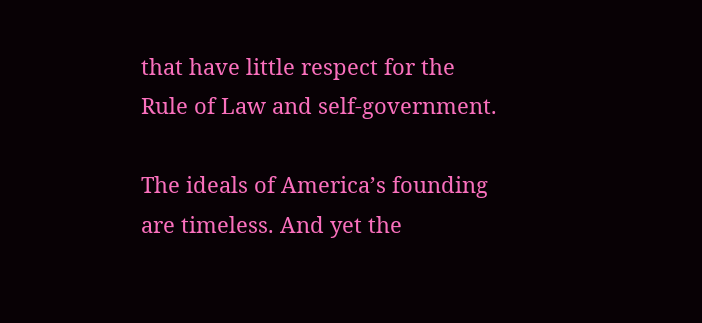that have little respect for the Rule of Law and self-government.

The ideals of America’s founding are timeless. And yet the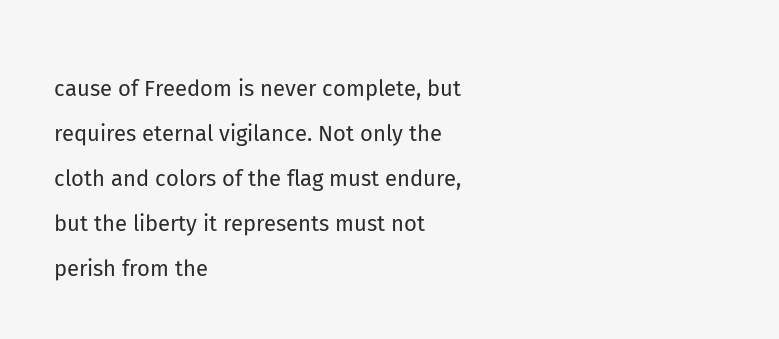cause of Freedom is never complete, but requires eternal vigilance. Not only the cloth and colors of the flag must endure, but the liberty it represents must not perish from the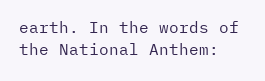earth. In the words of the National Anthem: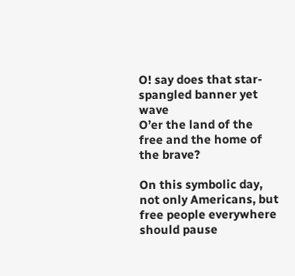O! say does that star-spangled banner yet wave
O’er the land of the free and the home of the brave?

On this symbolic day, not only Americans, but free people everywhere should pause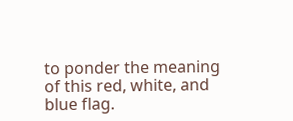to ponder the meaning of this red, white, and blue flag.